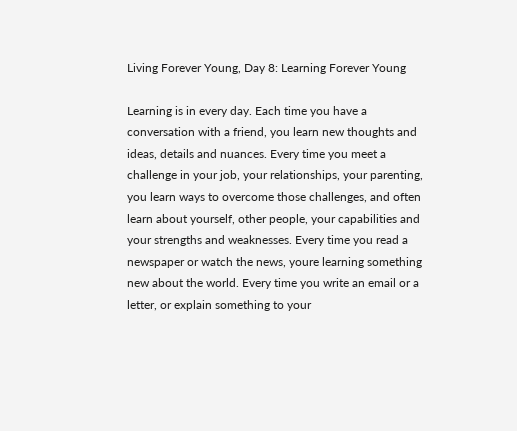Living Forever Young, Day 8: Learning Forever Young

Learning is in every day. Each time you have a conversation with a friend, you learn new thoughts and ideas, details and nuances. Every time you meet a challenge in your job, your relationships, your parenting, you learn ways to overcome those challenges, and often learn about yourself, other people, your capabilities and your strengths and weaknesses. Every time you read a newspaper or watch the news, youre learning something new about the world. Every time you write an email or a letter, or explain something to your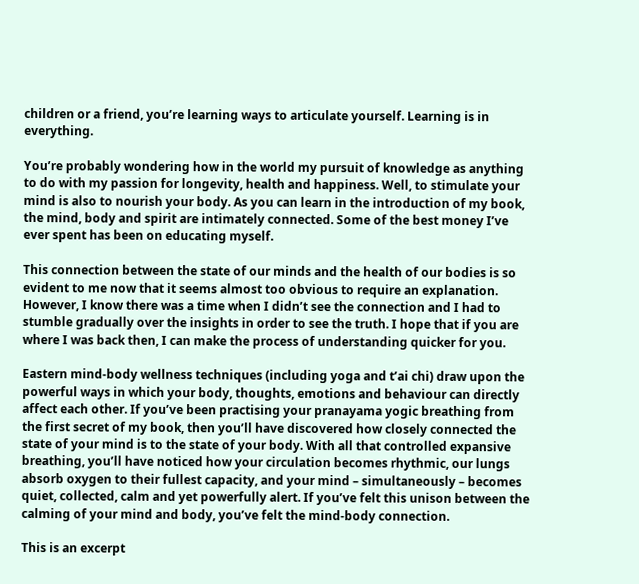children or a friend, you’re learning ways to articulate yourself. Learning is in everything.

You’re probably wondering how in the world my pursuit of knowledge as anything to do with my passion for longevity, health and happiness. Well, to stimulate your mind is also to nourish your body. As you can learn in the introduction of my book, the mind, body and spirit are intimately connected. Some of the best money I’ve ever spent has been on educating myself.

This connection between the state of our minds and the health of our bodies is so evident to me now that it seems almost too obvious to require an explanation. However, I know there was a time when I didn’t see the connection and I had to stumble gradually over the insights in order to see the truth. I hope that if you are where I was back then, I can make the process of understanding quicker for you.

Eastern mind-body wellness techniques (including yoga and t’ai chi) draw upon the powerful ways in which your body, thoughts, emotions and behaviour can directly affect each other. If you’ve been practising your pranayama yogic breathing from the first secret of my book, then you’ll have discovered how closely connected the state of your mind is to the state of your body. With all that controlled expansive breathing, you’ll have noticed how your circulation becomes rhythmic, our lungs absorb oxygen to their fullest capacity, and your mind – simultaneously – becomes quiet, collected, calm and yet powerfully alert. If you’ve felt this unison between the calming of your mind and body, you’ve felt the mind-body connection.

This is an excerpt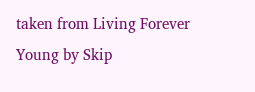taken from Living Forever Young by Skip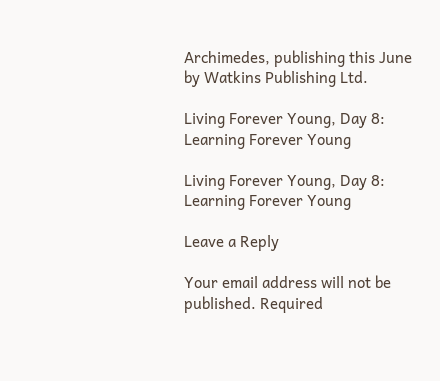Archimedes, publishing this June by Watkins Publishing Ltd.

Living Forever Young, Day 8: Learning Forever Young

Living Forever Young, Day 8: Learning Forever Young

Leave a Reply

Your email address will not be published. Required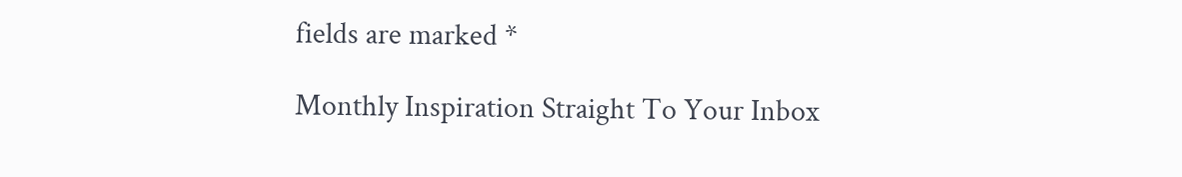fields are marked *

Monthly Inspiration Straight To Your Inbox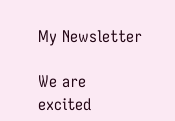My Newsletter

We are excited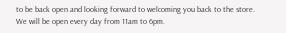to be back open and looking forward to welcoming you back to the store. We will be open every day from 11am to 6pm.